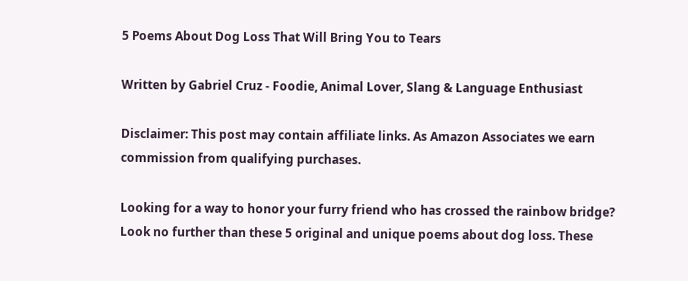5 Poems About Dog Loss That Will Bring You to Tears

Written by Gabriel Cruz - Foodie, Animal Lover, Slang & Language Enthusiast

Disclaimer: This post may contain affiliate links. As Amazon Associates we earn commission from qualifying purchases.

Looking for a way to honor your furry friend who has crossed the rainbow bridge? Look no further than these 5 original and unique poems about dog loss. These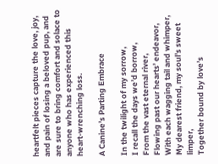heartfelt pieces capture the love, joy, and pain of losing a beloved pup, and are sure to bring comfort and solace to anyone who has experienced this heart-wrenching loss.

A Canine’s Parting Embrace

In the twilight of my sorrow,
I recall the days we’d borrow,
From the vast eternal river,
Flowing past our hearts’ endeavor,
With each wagging tail and whimper,
My dearest friend, my soul’s sweet limper,
Together bound by love’s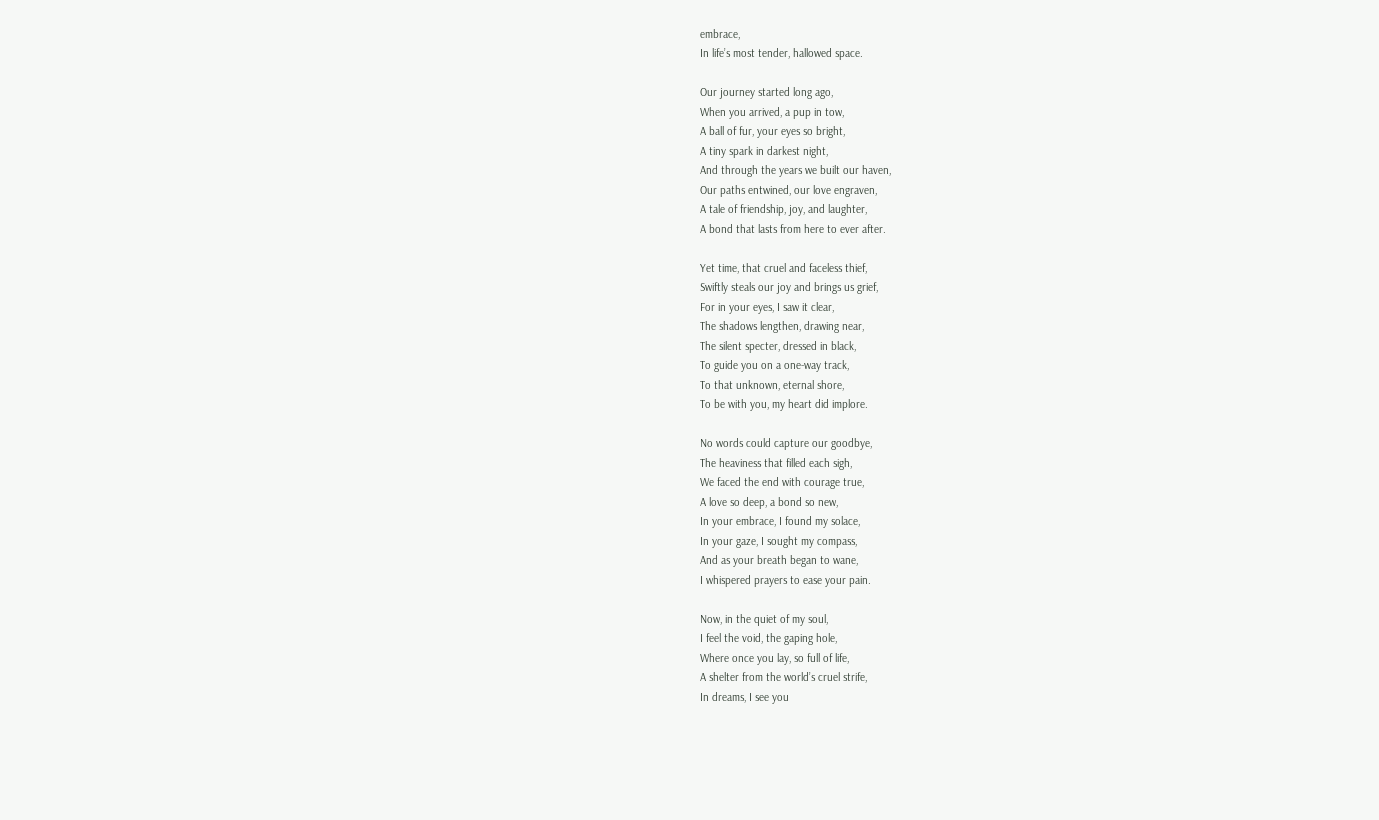embrace,
In life’s most tender, hallowed space.

Our journey started long ago,
When you arrived, a pup in tow,
A ball of fur, your eyes so bright,
A tiny spark in darkest night,
And through the years we built our haven,
Our paths entwined, our love engraven,
A tale of friendship, joy, and laughter,
A bond that lasts from here to ever after.

Yet time, that cruel and faceless thief,
Swiftly steals our joy and brings us grief,
For in your eyes, I saw it clear,
The shadows lengthen, drawing near,
The silent specter, dressed in black,
To guide you on a one-way track,
To that unknown, eternal shore,
To be with you, my heart did implore.

No words could capture our goodbye,
The heaviness that filled each sigh,
We faced the end with courage true,
A love so deep, a bond so new,
In your embrace, I found my solace,
In your gaze, I sought my compass,
And as your breath began to wane,
I whispered prayers to ease your pain.

Now, in the quiet of my soul,
I feel the void, the gaping hole,
Where once you lay, so full of life,
A shelter from the world’s cruel strife,
In dreams, I see you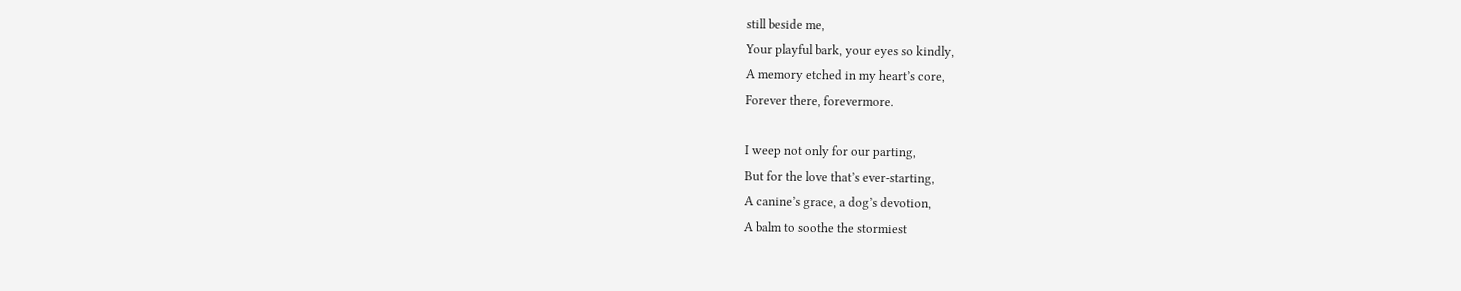still beside me,
Your playful bark, your eyes so kindly,
A memory etched in my heart’s core,
Forever there, forevermore.

I weep not only for our parting,
But for the love that’s ever-starting,
A canine’s grace, a dog’s devotion,
A balm to soothe the stormiest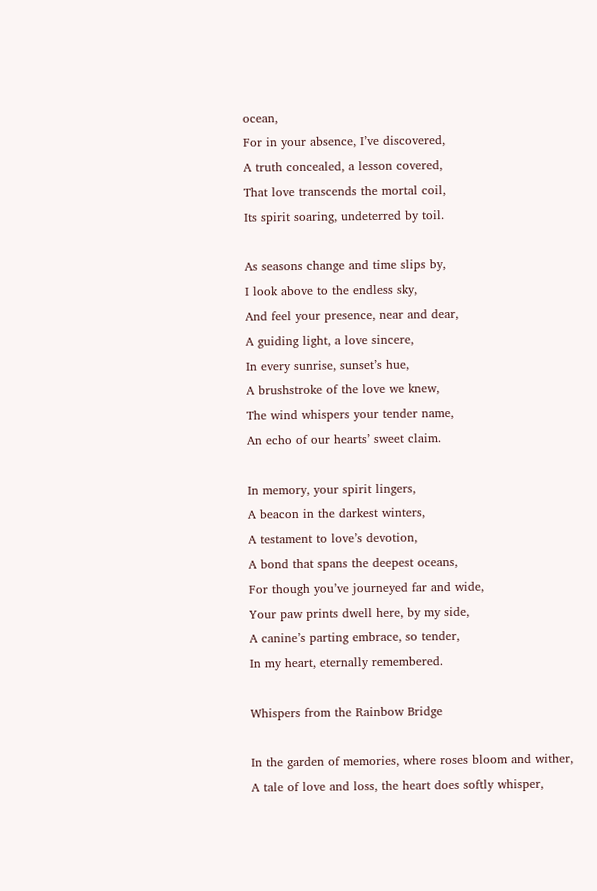ocean,
For in your absence, I’ve discovered,
A truth concealed, a lesson covered,
That love transcends the mortal coil,
Its spirit soaring, undeterred by toil.

As seasons change and time slips by,
I look above to the endless sky,
And feel your presence, near and dear,
A guiding light, a love sincere,
In every sunrise, sunset’s hue,
A brushstroke of the love we knew,
The wind whispers your tender name,
An echo of our hearts’ sweet claim.

In memory, your spirit lingers,
A beacon in the darkest winters,
A testament to love’s devotion,
A bond that spans the deepest oceans,
For though you’ve journeyed far and wide,
Your paw prints dwell here, by my side,
A canine’s parting embrace, so tender,
In my heart, eternally remembered.

Whispers from the Rainbow Bridge

In the garden of memories, where roses bloom and wither,
A tale of love and loss, the heart does softly whisper,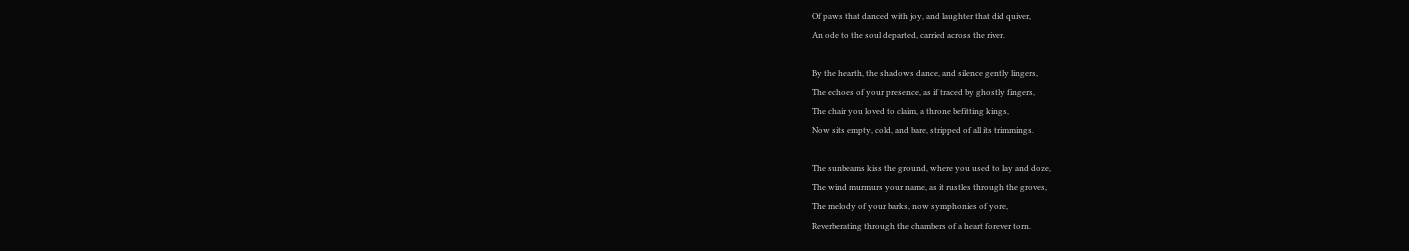Of paws that danced with joy, and laughter that did quiver,
An ode to the soul departed, carried across the river.

By the hearth, the shadows dance, and silence gently lingers,
The echoes of your presence, as if traced by ghostly fingers,
The chair you loved to claim, a throne befitting kings,
Now sits empty, cold, and bare, stripped of all its trimmings.

The sunbeams kiss the ground, where you used to lay and doze,
The wind murmurs your name, as it rustles through the groves,
The melody of your barks, now symphonies of yore,
Reverberating through the chambers of a heart forever torn.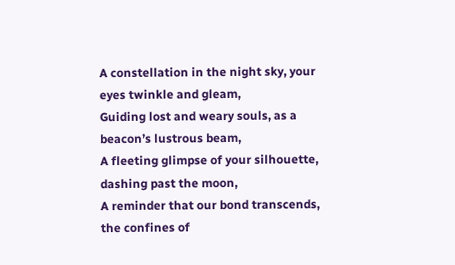A constellation in the night sky, your eyes twinkle and gleam,
Guiding lost and weary souls, as a beacon’s lustrous beam,
A fleeting glimpse of your silhouette, dashing past the moon,
A reminder that our bond transcends, the confines of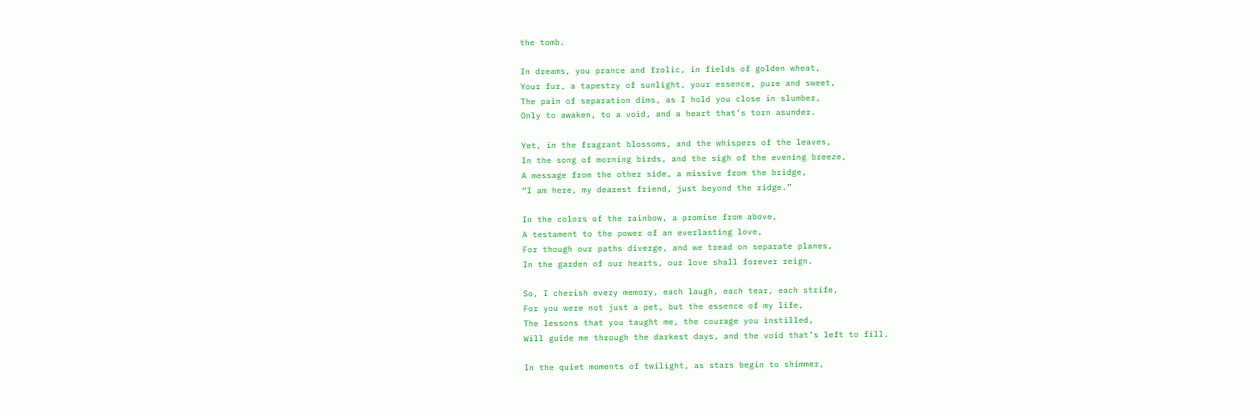the tomb.

In dreams, you prance and frolic, in fields of golden wheat,
Your fur, a tapestry of sunlight, your essence, pure and sweet,
The pain of separation dims, as I hold you close in slumber,
Only to awaken, to a void, and a heart that’s torn asunder.

Yet, in the fragrant blossoms, and the whispers of the leaves,
In the song of morning birds, and the sigh of the evening breeze,
A message from the other side, a missive from the bridge,
“I am here, my dearest friend, just beyond the ridge.”

In the colors of the rainbow, a promise from above,
A testament to the power of an everlasting love,
For though our paths diverge, and we tread on separate planes,
In the garden of our hearts, our love shall forever reign.

So, I cherish every memory, each laugh, each tear, each strife,
For you were not just a pet, but the essence of my life,
The lessons that you taught me, the courage you instilled,
Will guide me through the darkest days, and the void that’s left to fill.

In the quiet moments of twilight, as stars begin to shimmer,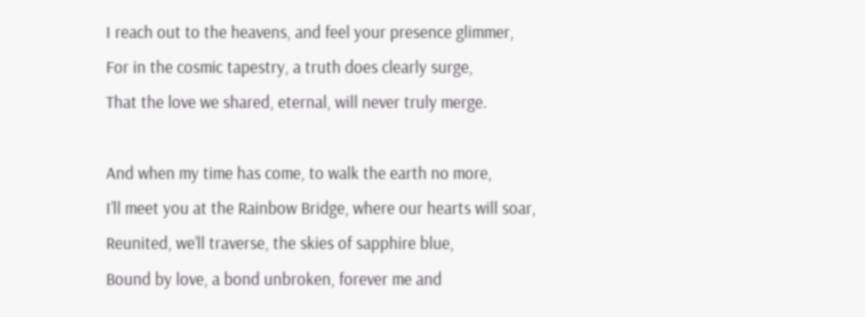I reach out to the heavens, and feel your presence glimmer,
For in the cosmic tapestry, a truth does clearly surge,
That the love we shared, eternal, will never truly merge.

And when my time has come, to walk the earth no more,
I’ll meet you at the Rainbow Bridge, where our hearts will soar,
Reunited, we’ll traverse, the skies of sapphire blue,
Bound by love, a bond unbroken, forever me and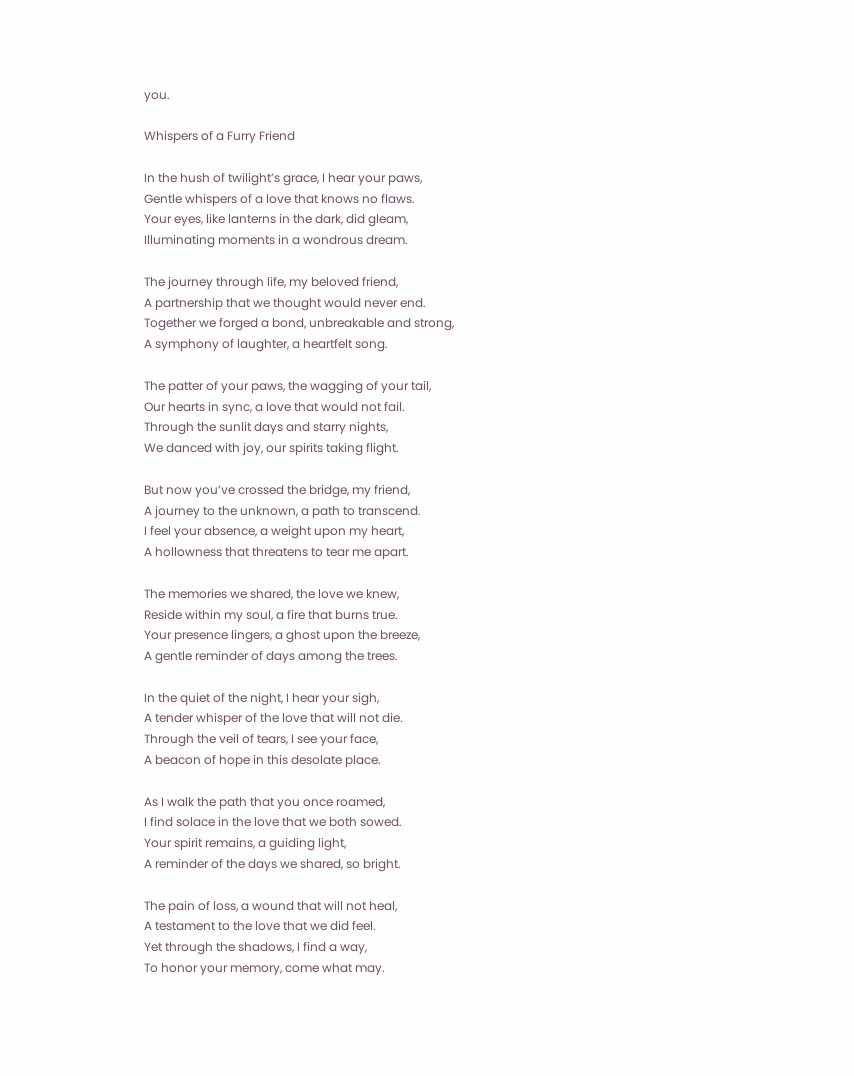you.

Whispers of a Furry Friend

In the hush of twilight’s grace, I hear your paws,
Gentle whispers of a love that knows no flaws.
Your eyes, like lanterns in the dark, did gleam,
Illuminating moments in a wondrous dream.

The journey through life, my beloved friend,
A partnership that we thought would never end.
Together we forged a bond, unbreakable and strong,
A symphony of laughter, a heartfelt song.

The patter of your paws, the wagging of your tail,
Our hearts in sync, a love that would not fail.
Through the sunlit days and starry nights,
We danced with joy, our spirits taking flight.

But now you’ve crossed the bridge, my friend,
A journey to the unknown, a path to transcend.
I feel your absence, a weight upon my heart,
A hollowness that threatens to tear me apart.

The memories we shared, the love we knew,
Reside within my soul, a fire that burns true.
Your presence lingers, a ghost upon the breeze,
A gentle reminder of days among the trees.

In the quiet of the night, I hear your sigh,
A tender whisper of the love that will not die.
Through the veil of tears, I see your face,
A beacon of hope in this desolate place.

As I walk the path that you once roamed,
I find solace in the love that we both sowed.
Your spirit remains, a guiding light,
A reminder of the days we shared, so bright.

The pain of loss, a wound that will not heal,
A testament to the love that we did feel.
Yet through the shadows, I find a way,
To honor your memory, come what may.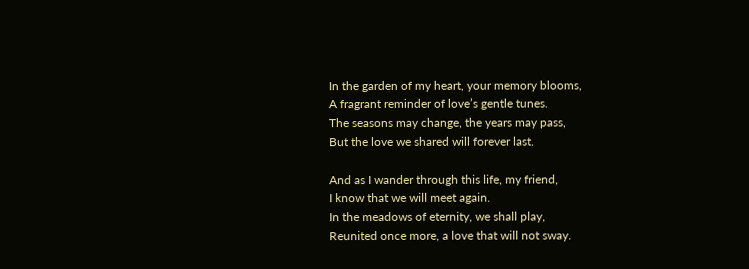In the garden of my heart, your memory blooms,
A fragrant reminder of love’s gentle tunes.
The seasons may change, the years may pass,
But the love we shared will forever last.

And as I wander through this life, my friend,
I know that we will meet again.
In the meadows of eternity, we shall play,
Reunited once more, a love that will not sway.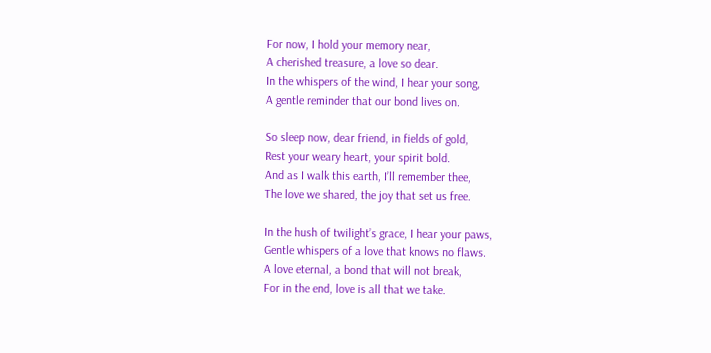For now, I hold your memory near,
A cherished treasure, a love so dear.
In the whispers of the wind, I hear your song,
A gentle reminder that our bond lives on.

So sleep now, dear friend, in fields of gold,
Rest your weary heart, your spirit bold.
And as I walk this earth, I’ll remember thee,
The love we shared, the joy that set us free.

In the hush of twilight’s grace, I hear your paws,
Gentle whispers of a love that knows no flaws.
A love eternal, a bond that will not break,
For in the end, love is all that we take.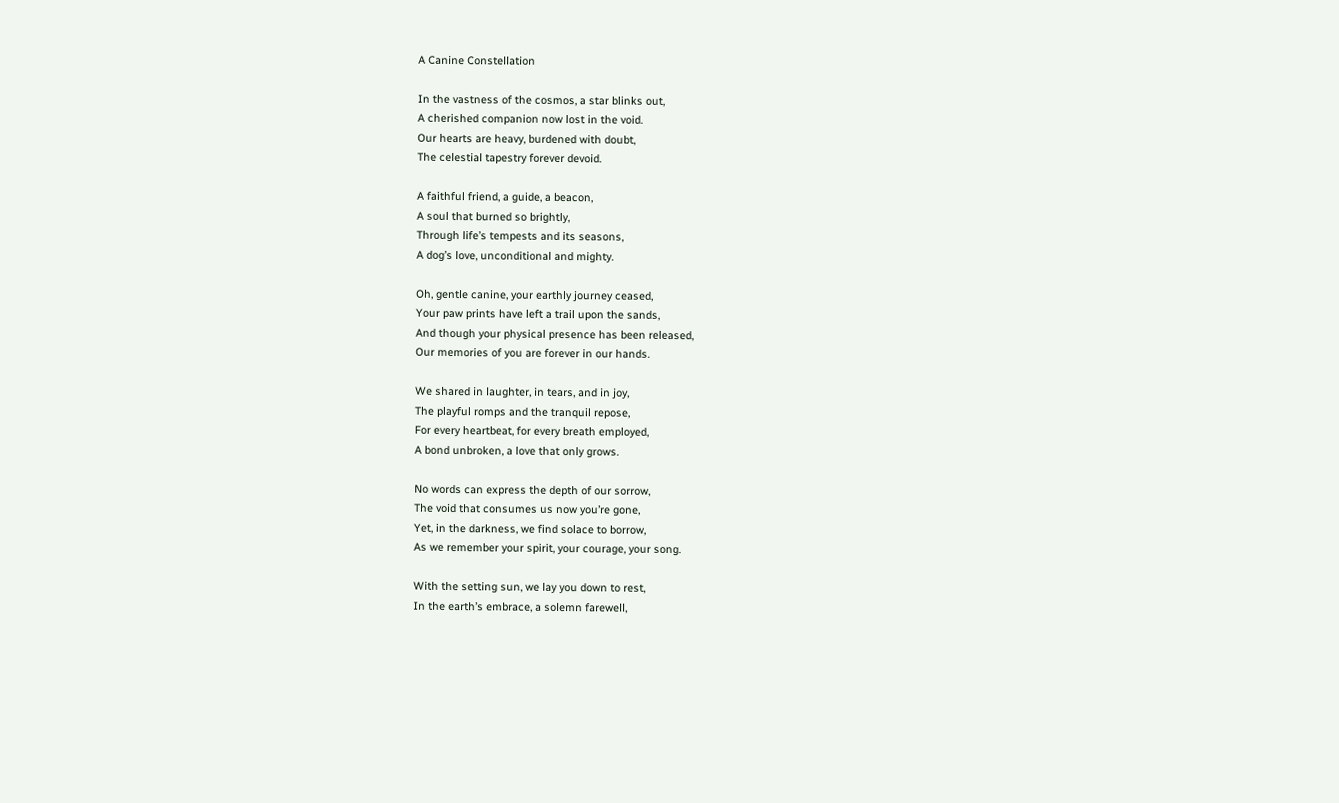A Canine Constellation

In the vastness of the cosmos, a star blinks out,
A cherished companion now lost in the void.
Our hearts are heavy, burdened with doubt,
The celestial tapestry forever devoid.

A faithful friend, a guide, a beacon,
A soul that burned so brightly,
Through life’s tempests and its seasons,
A dog’s love, unconditional and mighty.

Oh, gentle canine, your earthly journey ceased,
Your paw prints have left a trail upon the sands,
And though your physical presence has been released,
Our memories of you are forever in our hands.

We shared in laughter, in tears, and in joy,
The playful romps and the tranquil repose,
For every heartbeat, for every breath employed,
A bond unbroken, a love that only grows.

No words can express the depth of our sorrow,
The void that consumes us now you’re gone,
Yet, in the darkness, we find solace to borrow,
As we remember your spirit, your courage, your song.

With the setting sun, we lay you down to rest,
In the earth’s embrace, a solemn farewell,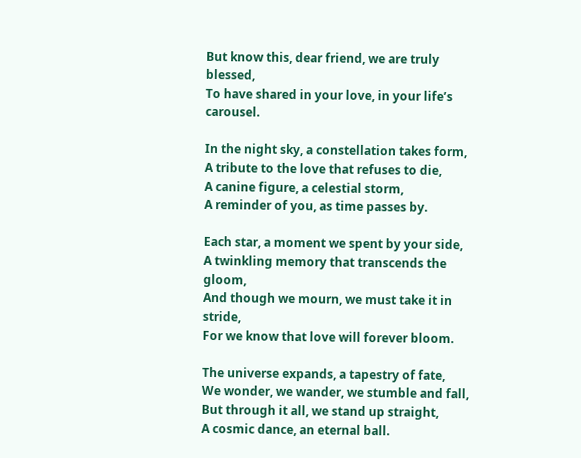But know this, dear friend, we are truly blessed,
To have shared in your love, in your life’s carousel.

In the night sky, a constellation takes form,
A tribute to the love that refuses to die,
A canine figure, a celestial storm,
A reminder of you, as time passes by.

Each star, a moment we spent by your side,
A twinkling memory that transcends the gloom,
And though we mourn, we must take it in stride,
For we know that love will forever bloom.

The universe expands, a tapestry of fate,
We wonder, we wander, we stumble and fall,
But through it all, we stand up straight,
A cosmic dance, an eternal ball.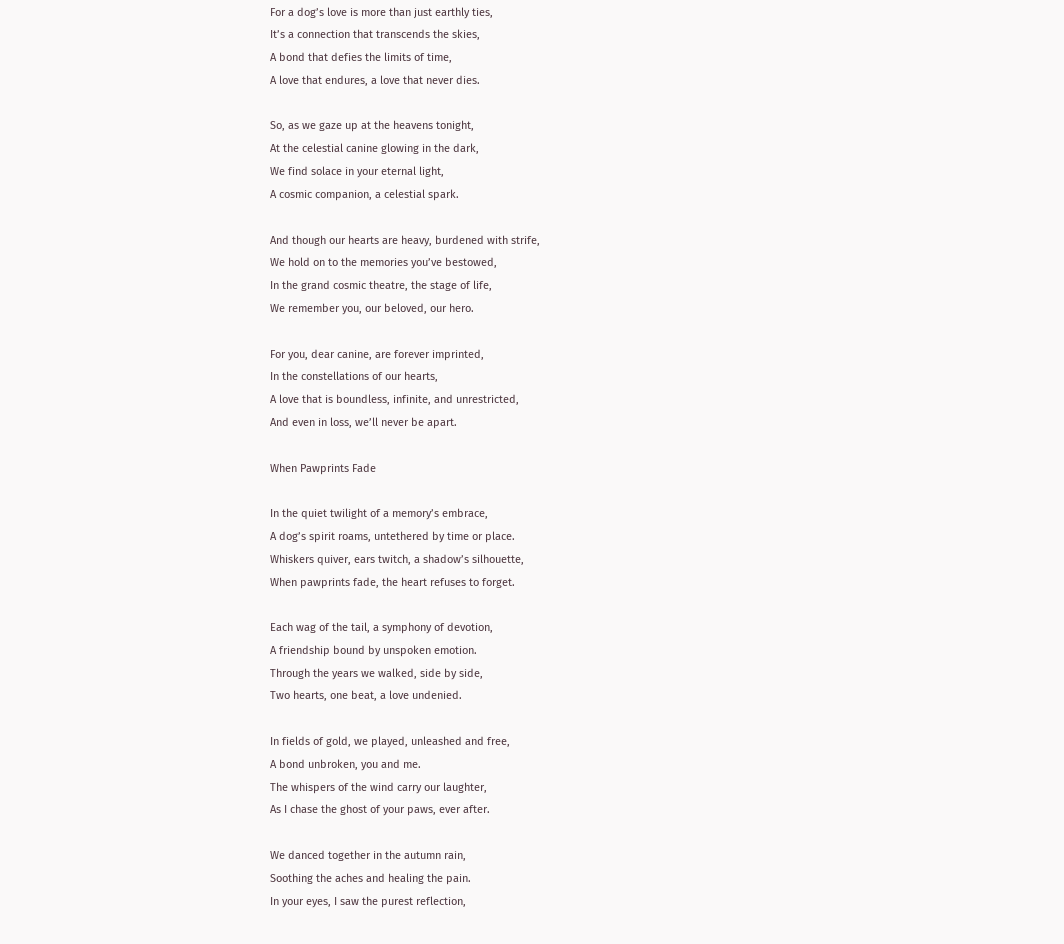For a dog’s love is more than just earthly ties,
It’s a connection that transcends the skies,
A bond that defies the limits of time,
A love that endures, a love that never dies.

So, as we gaze up at the heavens tonight,
At the celestial canine glowing in the dark,
We find solace in your eternal light,
A cosmic companion, a celestial spark.

And though our hearts are heavy, burdened with strife,
We hold on to the memories you’ve bestowed,
In the grand cosmic theatre, the stage of life,
We remember you, our beloved, our hero.

For you, dear canine, are forever imprinted,
In the constellations of our hearts,
A love that is boundless, infinite, and unrestricted,
And even in loss, we’ll never be apart.

When Pawprints Fade

In the quiet twilight of a memory’s embrace,
A dog’s spirit roams, untethered by time or place.
Whiskers quiver, ears twitch, a shadow’s silhouette,
When pawprints fade, the heart refuses to forget.

Each wag of the tail, a symphony of devotion,
A friendship bound by unspoken emotion.
Through the years we walked, side by side,
Two hearts, one beat, a love undenied.

In fields of gold, we played, unleashed and free,
A bond unbroken, you and me.
The whispers of the wind carry our laughter,
As I chase the ghost of your paws, ever after.

We danced together in the autumn rain,
Soothing the aches and healing the pain.
In your eyes, I saw the purest reflection,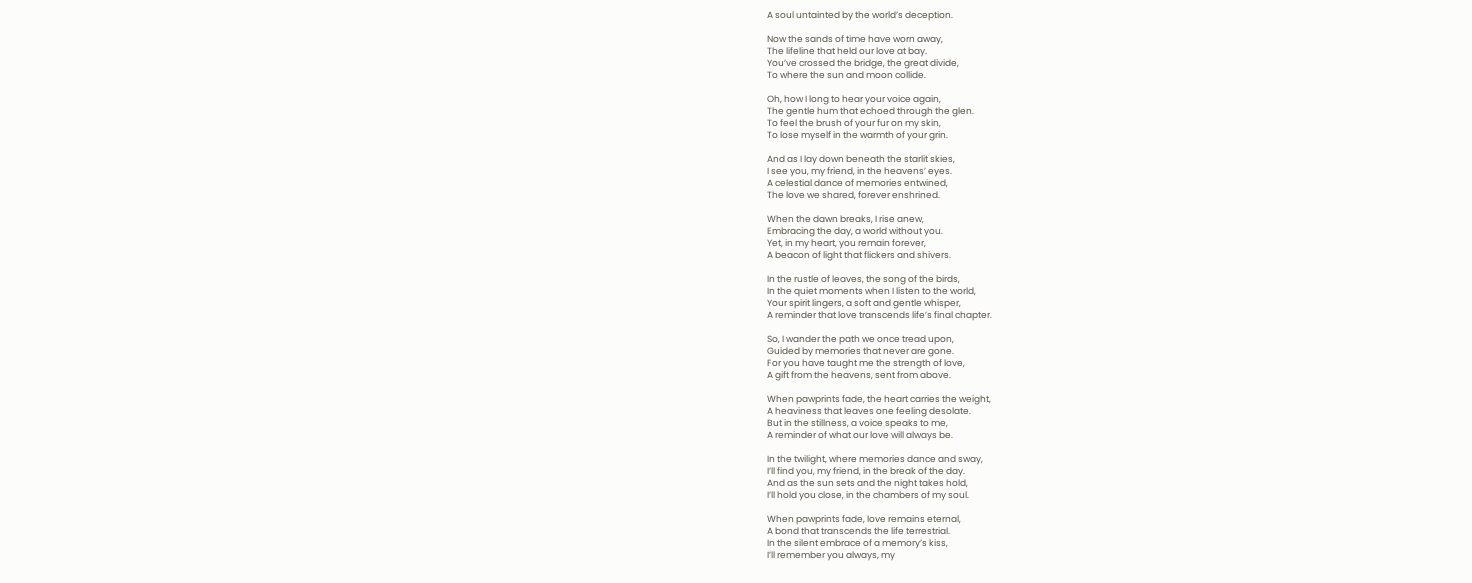A soul untainted by the world’s deception.

Now the sands of time have worn away,
The lifeline that held our love at bay.
You’ve crossed the bridge, the great divide,
To where the sun and moon collide.

Oh, how I long to hear your voice again,
The gentle hum that echoed through the glen.
To feel the brush of your fur on my skin,
To lose myself in the warmth of your grin.

And as I lay down beneath the starlit skies,
I see you, my friend, in the heavens’ eyes.
A celestial dance of memories entwined,
The love we shared, forever enshrined.

When the dawn breaks, I rise anew,
Embracing the day, a world without you.
Yet, in my heart, you remain forever,
A beacon of light that flickers and shivers.

In the rustle of leaves, the song of the birds,
In the quiet moments when I listen to the world,
Your spirit lingers, a soft and gentle whisper,
A reminder that love transcends life’s final chapter.

So, I wander the path we once tread upon,
Guided by memories that never are gone.
For you have taught me the strength of love,
A gift from the heavens, sent from above.

When pawprints fade, the heart carries the weight,
A heaviness that leaves one feeling desolate.
But in the stillness, a voice speaks to me,
A reminder of what our love will always be.

In the twilight, where memories dance and sway,
I’ll find you, my friend, in the break of the day.
And as the sun sets and the night takes hold,
I’ll hold you close, in the chambers of my soul.

When pawprints fade, love remains eternal,
A bond that transcends the life terrestrial.
In the silent embrace of a memory’s kiss,
I’ll remember you always, my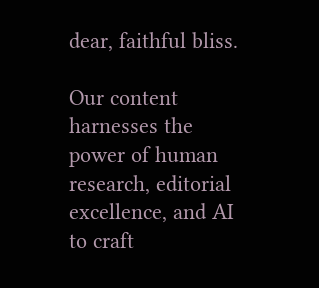dear, faithful bliss.

Our content harnesses the power of human research, editorial excellence, and AI to craft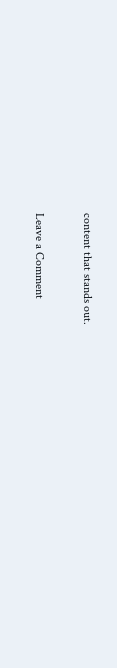content that stands out.

Leave a Comment